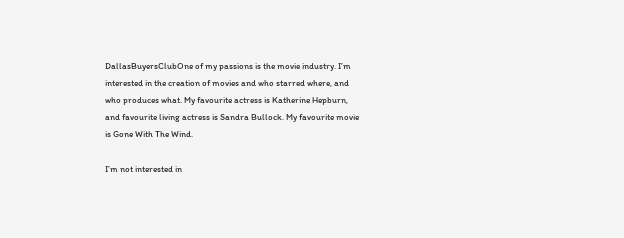DallasBuyersClubOne of my passions is the movie industry. I’m interested in the creation of movies and who starred where, and who produces what. My favourite actress is Katherine Hepburn, and favourite living actress is Sandra Bullock. My favourite movie is Gone With The Wind.

I’m not interested in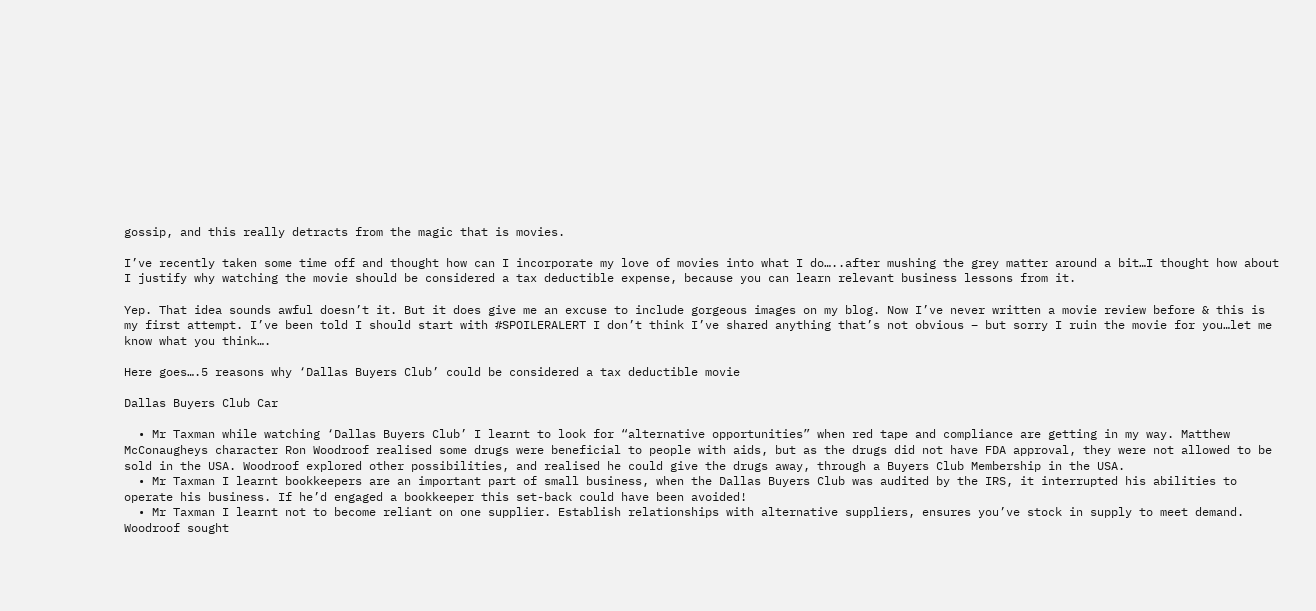gossip, and this really detracts from the magic that is movies.

I’ve recently taken some time off and thought how can I incorporate my love of movies into what I do…..after mushing the grey matter around a bit…I thought how about I justify why watching the movie should be considered a tax deductible expense, because you can learn relevant business lessons from it.

Yep. That idea sounds awful doesn’t it. But it does give me an excuse to include gorgeous images on my blog. Now I’ve never written a movie review before & this is my first attempt. I’ve been told I should start with #SPOILERALERT I don’t think I’ve shared anything that’s not obvious – but sorry I ruin the movie for you…let me know what you think….

Here goes….5 reasons why ‘Dallas Buyers Club’ could be considered a tax deductible movie

Dallas Buyers Club Car

  • Mr Taxman while watching ‘Dallas Buyers Club’ I learnt to look for “alternative opportunities” when red tape and compliance are getting in my way. Matthew McConaugheys character Ron Woodroof realised some drugs were beneficial to people with aids, but as the drugs did not have FDA approval, they were not allowed to be sold in the USA. Woodroof explored other possibilities, and realised he could give the drugs away, through a Buyers Club Membership in the USA.
  • Mr Taxman I learnt bookkeepers are an important part of small business, when the Dallas Buyers Club was audited by the IRS, it interrupted his abilities to operate his business. If he’d engaged a bookkeeper this set-back could have been avoided!
  • Mr Taxman I learnt not to become reliant on one supplier. Establish relationships with alternative suppliers, ensures you’ve stock in supply to meet demand. Woodroof sought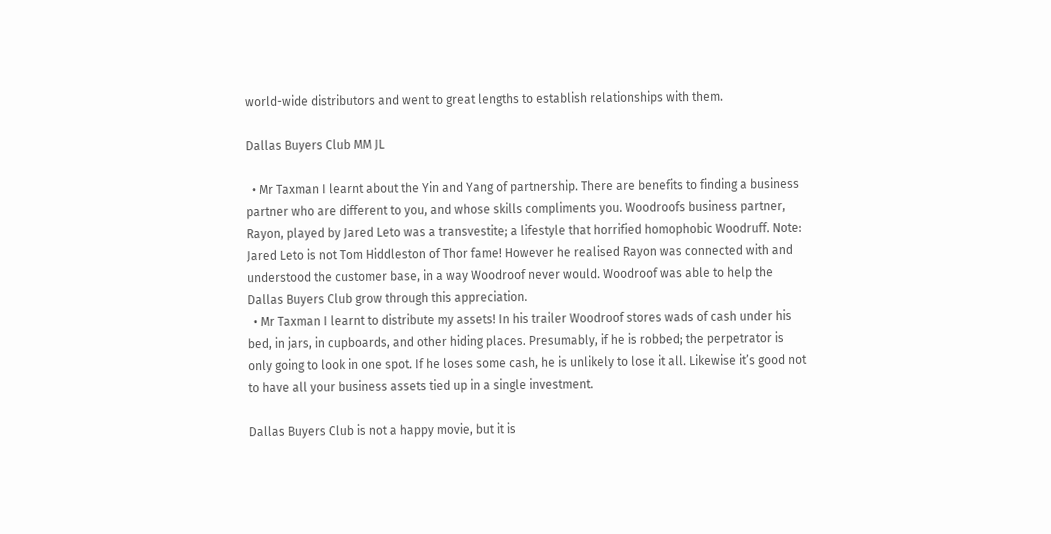world-wide distributors and went to great lengths to establish relationships with them.

Dallas Buyers Club MM JL

  • Mr Taxman I learnt about the Yin and Yang of partnership. There are benefits to finding a business partner who are different to you, and whose skills compliments you. Woodroofs business partner, Rayon, played by Jared Leto was a transvestite; a lifestyle that horrified homophobic Woodruff. Note: Jared Leto is not Tom Hiddleston of Thor fame! However he realised Rayon was connected with and understood the customer base, in a way Woodroof never would. Woodroof was able to help the Dallas Buyers Club grow through this appreciation.
  • Mr Taxman I learnt to distribute my assets! In his trailer Woodroof stores wads of cash under his bed, in jars, in cupboards, and other hiding places. Presumably, if he is robbed; the perpetrator is only going to look in one spot. If he loses some cash, he is unlikely to lose it all. Likewise it’s good not to have all your business assets tied up in a single investment.

Dallas Buyers Club is not a happy movie, but it is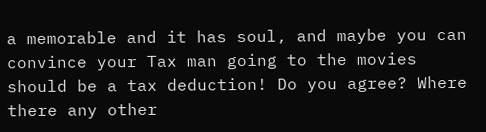a memorable and it has soul, and maybe you can convince your Tax man going to the movies should be a tax deduction! Do you agree? Where there any other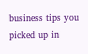business tips you picked up in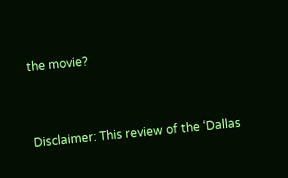the movie?



Disclaimer: This review of the ‘Dallas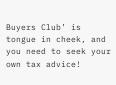Buyers Club’ is tongue in cheek, and you need to seek your own tax advice!